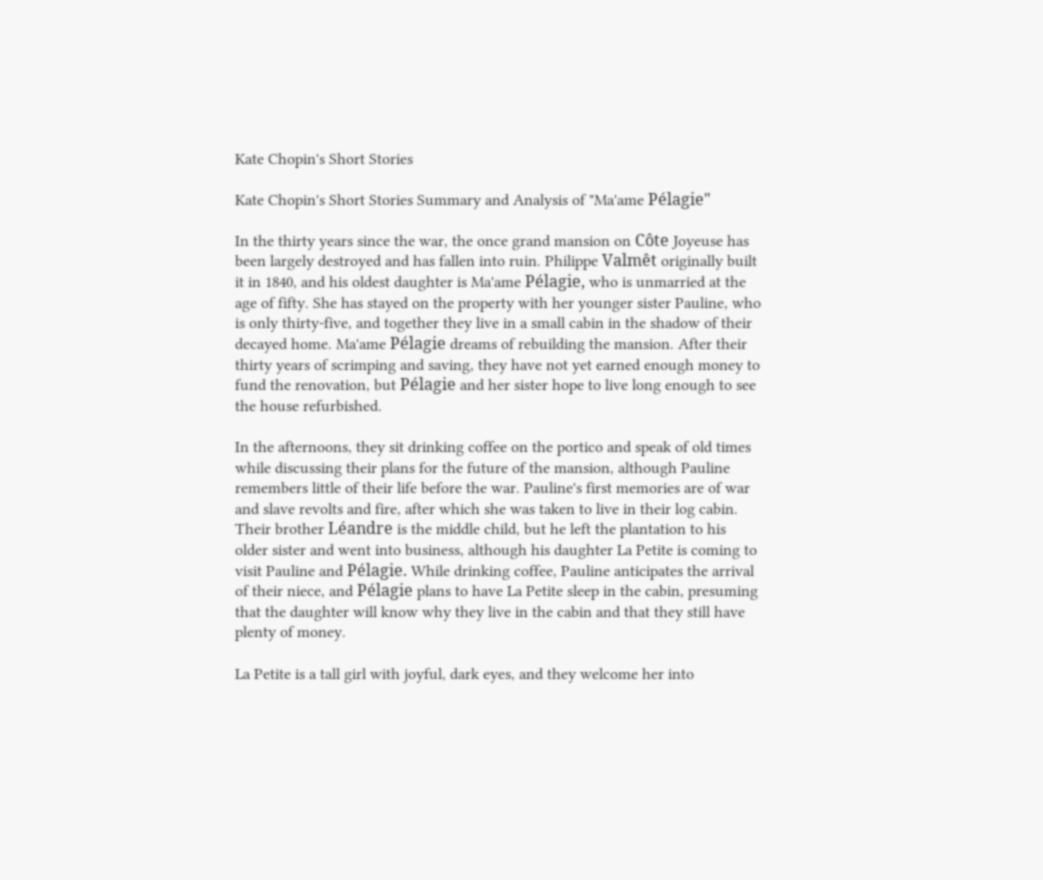Kate Chopin's Short Stories

Kate Chopin's Short Stories Summary and Analysis of "Ma'ame Pélagie"

In the thirty years since the war, the once grand mansion on Côte Joyeuse has been largely destroyed and has fallen into ruin. Philippe Valmêt originally built it in 1840, and his oldest daughter is Ma'ame Pélagie, who is unmarried at the age of fifty. She has stayed on the property with her younger sister Pauline, who is only thirty-five, and together they live in a small cabin in the shadow of their decayed home. Ma'ame Pélagie dreams of rebuilding the mansion. After their thirty years of scrimping and saving, they have not yet earned enough money to fund the renovation, but Pélagie and her sister hope to live long enough to see the house refurbished.

In the afternoons, they sit drinking coffee on the portico and speak of old times while discussing their plans for the future of the mansion, although Pauline remembers little of their life before the war. Pauline's first memories are of war and slave revolts and fire, after which she was taken to live in their log cabin. Their brother Léandre is the middle child, but he left the plantation to his older sister and went into business, although his daughter La Petite is coming to visit Pauline and Pélagie. While drinking coffee, Pauline anticipates the arrival of their niece, and Pélagie plans to have La Petite sleep in the cabin, presuming that the daughter will know why they live in the cabin and that they still have plenty of money.

La Petite is a tall girl with joyful, dark eyes, and they welcome her into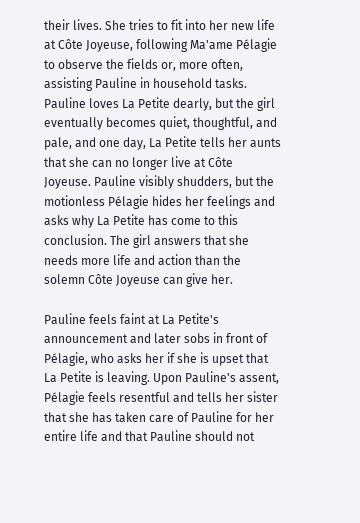their lives. She tries to fit into her new life at Côte Joyeuse, following Ma'ame Pélagie to observe the fields or, more often, assisting Pauline in household tasks. Pauline loves La Petite dearly, but the girl eventually becomes quiet, thoughtful, and pale, and one day, La Petite tells her aunts that she can no longer live at Côte Joyeuse. Pauline visibly shudders, but the motionless Pélagie hides her feelings and asks why La Petite has come to this conclusion. The girl answers that she needs more life and action than the solemn Côte Joyeuse can give her.

Pauline feels faint at La Petite's announcement and later sobs in front of Pélagie, who asks her if she is upset that La Petite is leaving. Upon Pauline's assent, Pélagie feels resentful and tells her sister that she has taken care of Pauline for her entire life and that Pauline should not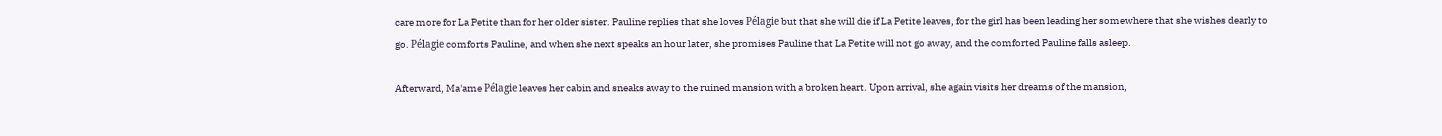care more for La Petite than for her older sister. Pauline replies that she loves Pélagie but that she will die if La Petite leaves, for the girl has been leading her somewhere that she wishes dearly to go. Pélagie comforts Pauline, and when she next speaks an hour later, she promises Pauline that La Petite will not go away, and the comforted Pauline falls asleep.

Afterward, Ma'ame Pélagie leaves her cabin and sneaks away to the ruined mansion with a broken heart. Upon arrival, she again visits her dreams of the mansion,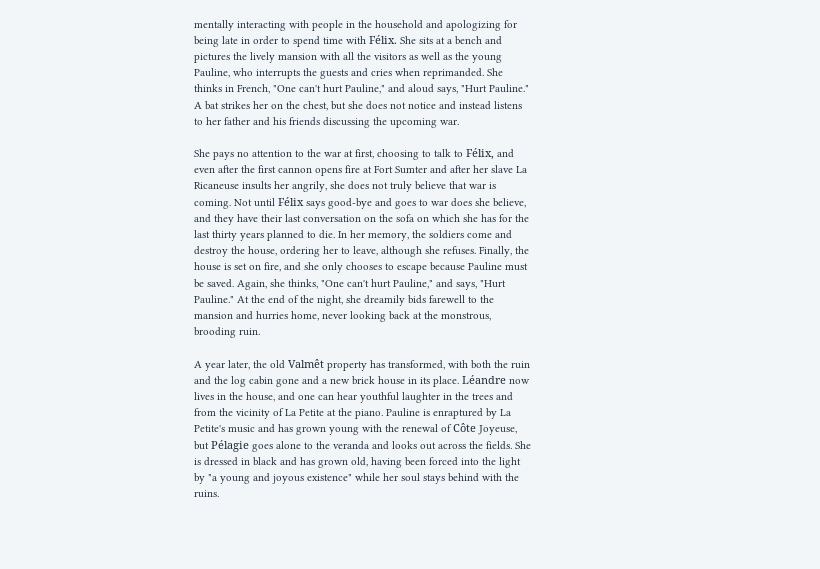mentally interacting with people in the household and apologizing for being late in order to spend time with Félix. She sits at a bench and pictures the lively mansion with all the visitors as well as the young Pauline, who interrupts the guests and cries when reprimanded. She thinks in French, "One can't hurt Pauline," and aloud says, "Hurt Pauline." A bat strikes her on the chest, but she does not notice and instead listens to her father and his friends discussing the upcoming war.

She pays no attention to the war at first, choosing to talk to Félix, and even after the first cannon opens fire at Fort Sumter and after her slave La Ricaneuse insults her angrily, she does not truly believe that war is coming. Not until Félix says good-bye and goes to war does she believe, and they have their last conversation on the sofa on which she has for the last thirty years planned to die. In her memory, the soldiers come and destroy the house, ordering her to leave, although she refuses. Finally, the house is set on fire, and she only chooses to escape because Pauline must be saved. Again, she thinks, "One can't hurt Pauline," and says, "Hurt Pauline." At the end of the night, she dreamily bids farewell to the mansion and hurries home, never looking back at the monstrous, brooding ruin.

A year later, the old Valmêt property has transformed, with both the ruin and the log cabin gone and a new brick house in its place. Léandre now lives in the house, and one can hear youthful laughter in the trees and from the vicinity of La Petite at the piano. Pauline is enraptured by La Petite's music and has grown young with the renewal of Côte Joyeuse, but Pélagie goes alone to the veranda and looks out across the fields. She is dressed in black and has grown old, having been forced into the light by "a young and joyous existence" while her soul stays behind with the ruins.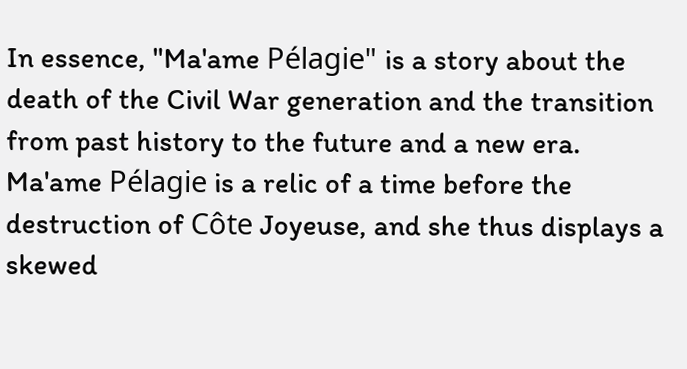In essence, "Ma'ame Pélagie" is a story about the death of the Civil War generation and the transition from past history to the future and a new era. Ma'ame Pélagie is a relic of a time before the destruction of Côte Joyeuse, and she thus displays a skewed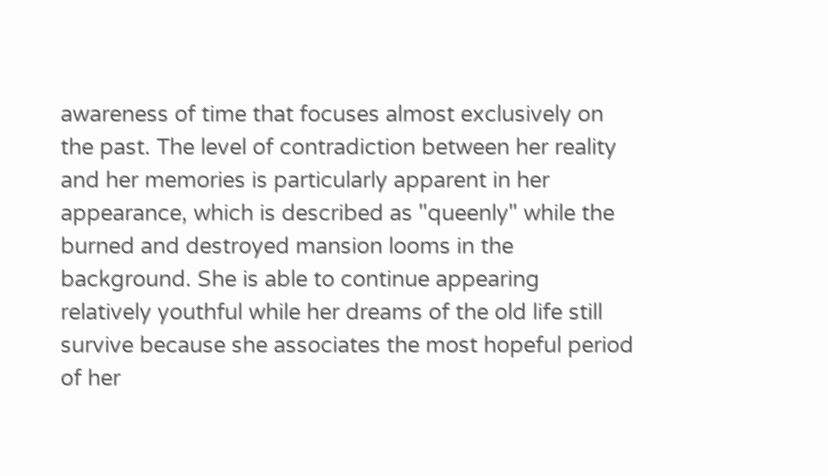awareness of time that focuses almost exclusively on the past. The level of contradiction between her reality and her memories is particularly apparent in her appearance, which is described as "queenly" while the burned and destroyed mansion looms in the background. She is able to continue appearing relatively youthful while her dreams of the old life still survive because she associates the most hopeful period of her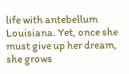life with antebellum Louisiana. Yet, once she must give up her dream, she grows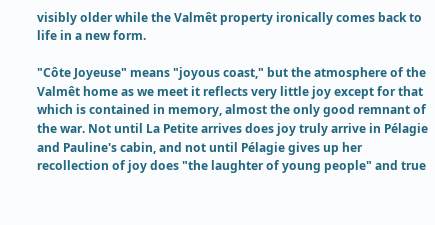visibly older while the Valmêt property ironically comes back to life in a new form.

"Côte Joyeuse" means "joyous coast," but the atmosphere of the Valmêt home as we meet it reflects very little joy except for that which is contained in memory, almost the only good remnant of the war. Not until La Petite arrives does joy truly arrive in Pélagie and Pauline's cabin, and not until Pélagie gives up her recollection of joy does "the laughter of young people" and true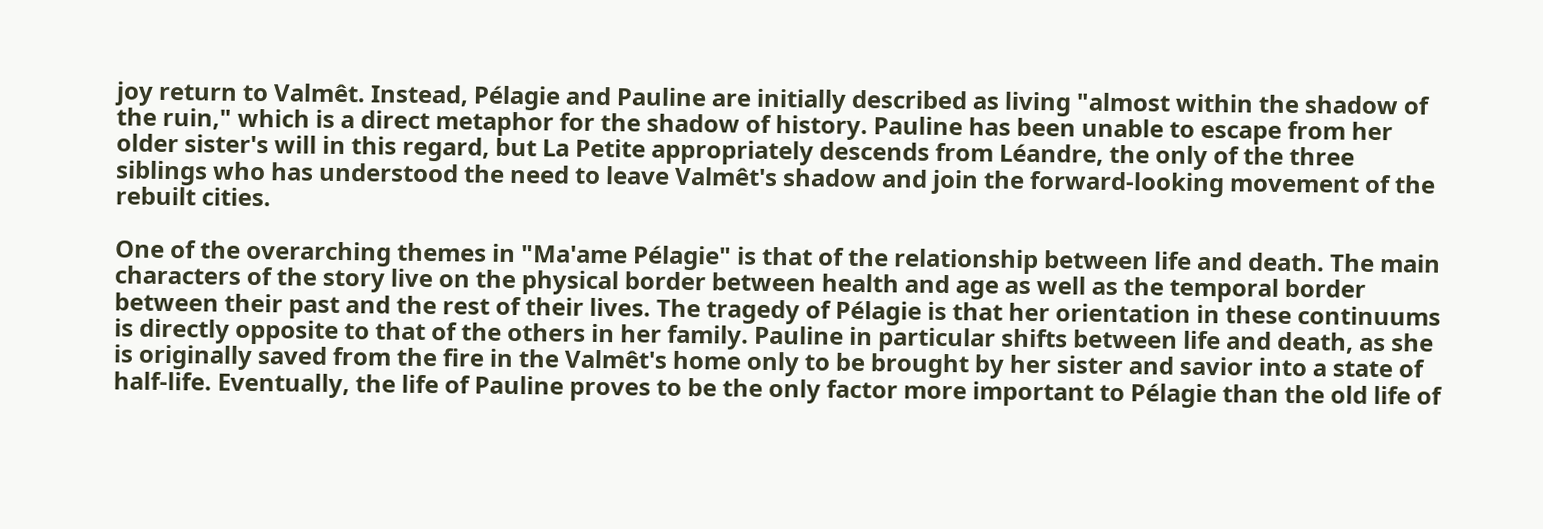joy return to Valmêt. Instead, Pélagie and Pauline are initially described as living "almost within the shadow of the ruin," which is a direct metaphor for the shadow of history. Pauline has been unable to escape from her older sister's will in this regard, but La Petite appropriately descends from Léandre, the only of the three siblings who has understood the need to leave Valmêt's shadow and join the forward-looking movement of the rebuilt cities.

One of the overarching themes in "Ma'ame Pélagie" is that of the relationship between life and death. The main characters of the story live on the physical border between health and age as well as the temporal border between their past and the rest of their lives. The tragedy of Pélagie is that her orientation in these continuums is directly opposite to that of the others in her family. Pauline in particular shifts between life and death, as she is originally saved from the fire in the Valmêt's home only to be brought by her sister and savior into a state of half-life. Eventually, the life of Pauline proves to be the only factor more important to Pélagie than the old life of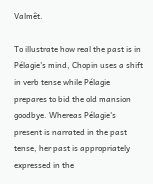Valmêt.

To illustrate how real the past is in Pélagie's mind, Chopin uses a shift in verb tense while Pélagie prepares to bid the old mansion goodbye. Whereas Pélagie's present is narrated in the past tense, her past is appropriately expressed in the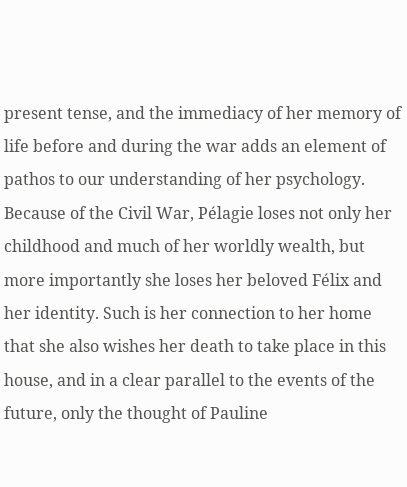present tense, and the immediacy of her memory of life before and during the war adds an element of pathos to our understanding of her psychology. Because of the Civil War, Pélagie loses not only her childhood and much of her worldly wealth, but more importantly she loses her beloved Félix and her identity. Such is her connection to her home that she also wishes her death to take place in this house, and in a clear parallel to the events of the future, only the thought of Pauline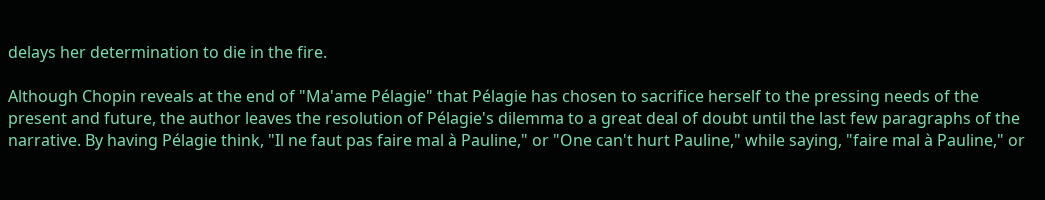delays her determination to die in the fire.

Although Chopin reveals at the end of "Ma'ame Pélagie" that Pélagie has chosen to sacrifice herself to the pressing needs of the present and future, the author leaves the resolution of Pélagie's dilemma to a great deal of doubt until the last few paragraphs of the narrative. By having Pélagie think, "Il ne faut pas faire mal à Pauline," or "One can't hurt Pauline," while saying, "faire mal à Pauline," or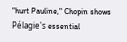"hurt Pauline," Chopin shows Pélagie's essential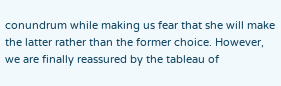conundrum while making us fear that she will make the latter rather than the former choice. However, we are finally reassured by the tableau of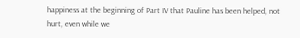happiness at the beginning of Part IV that Pauline has been helped, not hurt, even while we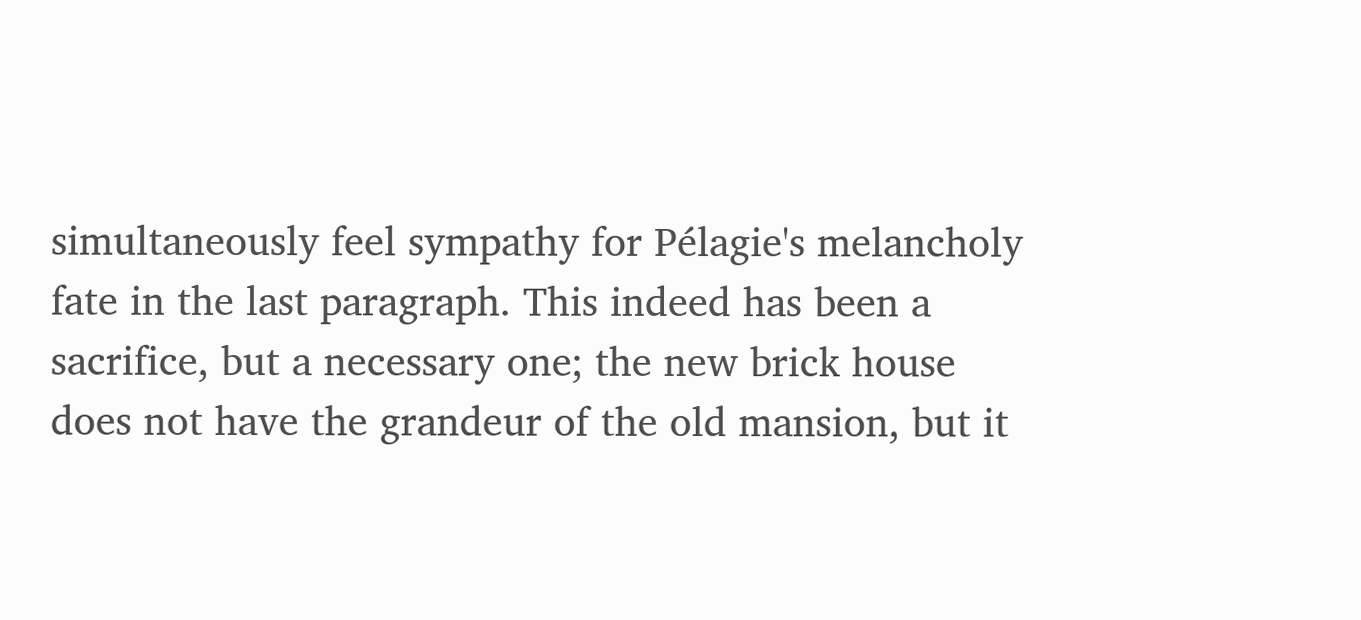simultaneously feel sympathy for Pélagie's melancholy fate in the last paragraph. This indeed has been a sacrifice, but a necessary one; the new brick house does not have the grandeur of the old mansion, but it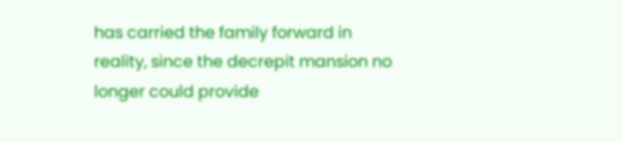has carried the family forward in reality, since the decrepit mansion no longer could provide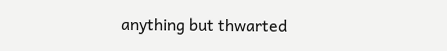anything but thwarted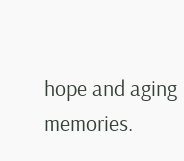hope and aging memories.